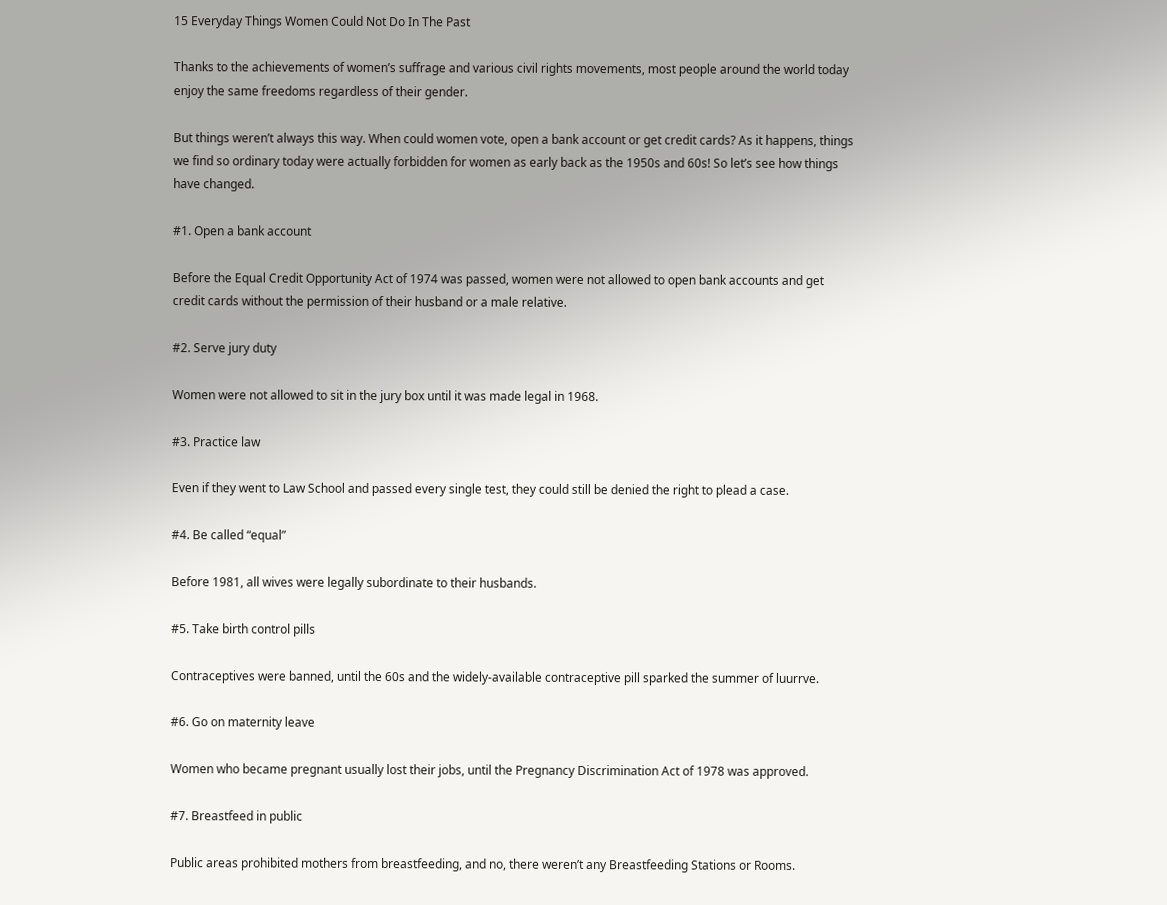15 Everyday Things Women Could Not Do In The Past

Thanks to the achievements of women’s suffrage and various civil rights movements, most people around the world today enjoy the same freedoms regardless of their gender.

But things weren’t always this way. When could women vote, open a bank account or get credit cards? As it happens, things we find so ordinary today were actually forbidden for women as early back as the 1950s and 60s! So let’s see how things have changed.

#1. Open a bank account

Before the Equal Credit Opportunity Act of 1974 was passed, women were not allowed to open bank accounts and get credit cards without the permission of their husband or a male relative.

#2. Serve jury duty

Women were not allowed to sit in the jury box until it was made legal in 1968.

#3. Practice law

Even if they went to Law School and passed every single test, they could still be denied the right to plead a case.

#4. Be called “equal”

Before 1981, all wives were legally subordinate to their husbands.

#5. Take birth control pills

Contraceptives were banned, until the 60s and the widely-available contraceptive pill sparked the summer of luurrve.

#6. Go on maternity leave

Women who became pregnant usually lost their jobs, until the Pregnancy Discrimination Act of 1978 was approved.

#7. Breastfeed in public

Public areas prohibited mothers from breastfeeding, and no, there weren’t any Breastfeeding Stations or Rooms.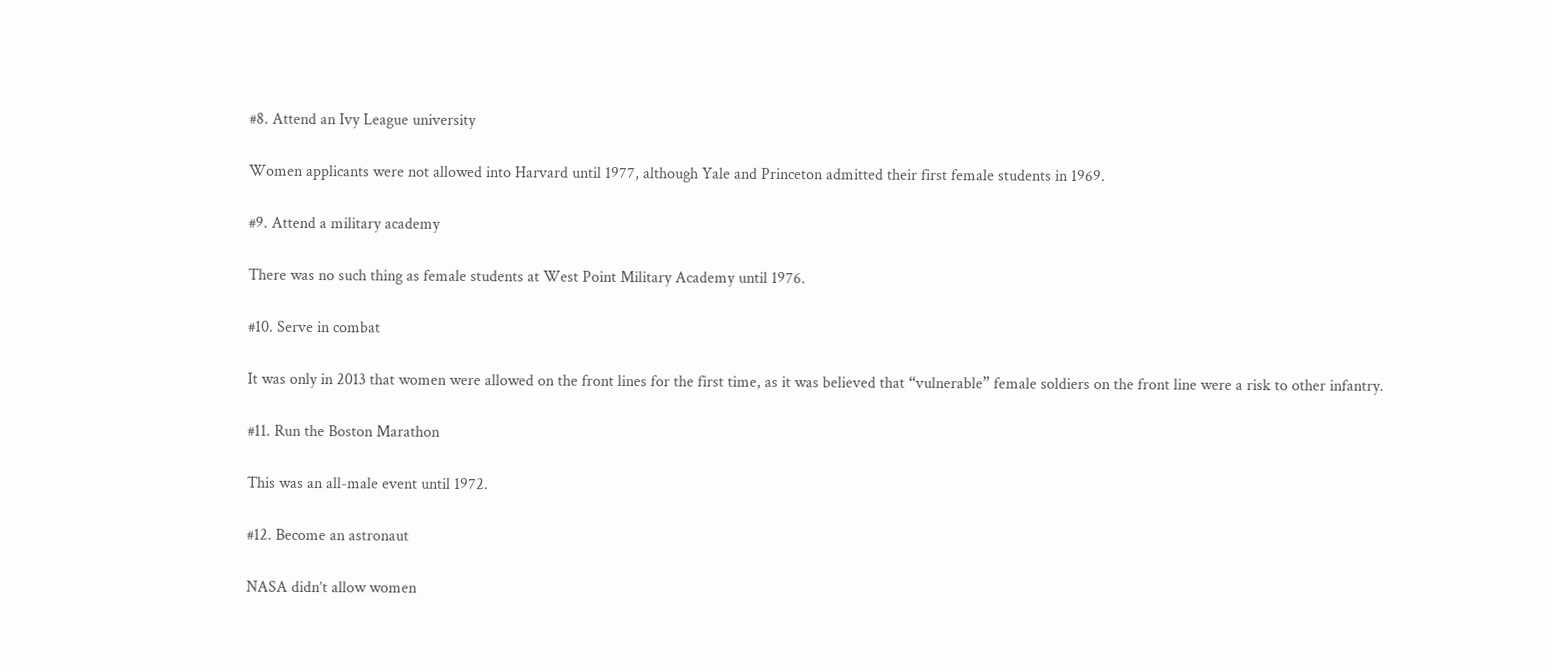#8. Attend an Ivy League university

Women applicants were not allowed into Harvard until 1977, although Yale and Princeton admitted their first female students in 1969.

#9. Attend a military academy

There was no such thing as female students at West Point Military Academy until 1976.

#10. Serve in combat

It was only in 2013 that women were allowed on the front lines for the first time, as it was believed that “vulnerable” female soldiers on the front line were a risk to other infantry.

#11. Run the Boston Marathon

This was an all-male event until 1972.

#12. Become an astronaut

NASA didn’t allow women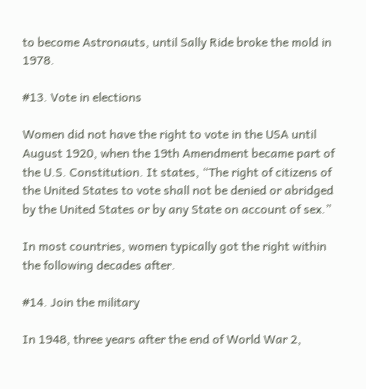to become Astronauts, until Sally Ride broke the mold in 1978.

#13. Vote in elections

Women did not have the right to vote in the USA until August 1920, when the 19th Amendment became part of the U.S. Constitution. It states, “The right of citizens of the United States to vote shall not be denied or abridged by the United States or by any State on account of sex.”

In most countries, women typically got the right within the following decades after.

#14. Join the military

In 1948, three years after the end of World War 2,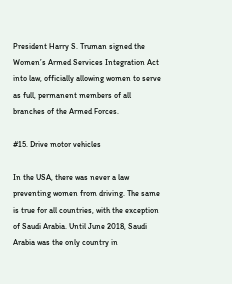President Harry S. Truman signed the Women’s Armed Services Integration Act into law, officially allowing women to serve as full, permanent members of all branches of the Armed Forces.

#15. Drive motor vehicles

In the USA, there was never a law preventing women from driving. The same is true for all countries, with the exception of Saudi Arabia. Until June 2018, Saudi Arabia was the only country in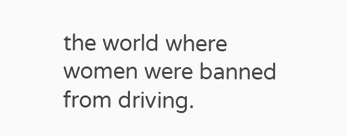the world where women were banned from driving.